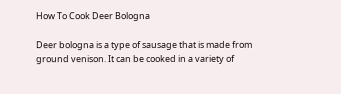How To Cook Deer Bologna

Deer bologna is a type of sausage that is made from ground venison. It can be cooked in a variety of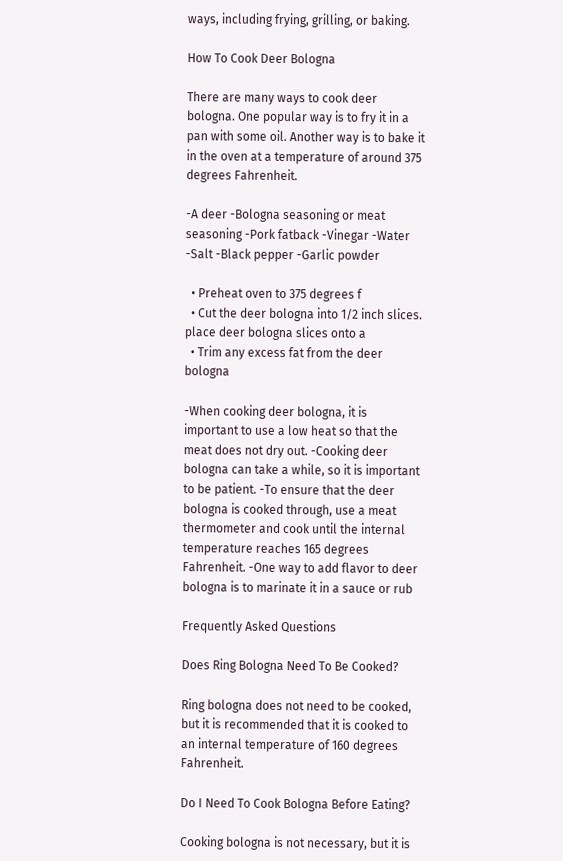ways, including frying, grilling, or baking.

How To Cook Deer Bologna

There are many ways to cook deer bologna. One popular way is to fry it in a pan with some oil. Another way is to bake it in the oven at a temperature of around 375 degrees Fahrenheit.

-A deer -Bologna seasoning or meat seasoning -Pork fatback -Vinegar -Water -Salt -Black pepper -Garlic powder

  • Preheat oven to 375 degrees f
  • Cut the deer bologna into 1/2 inch slices. place deer bologna slices onto a
  • Trim any excess fat from the deer bologna

-When cooking deer bologna, it is important to use a low heat so that the meat does not dry out. -Cooking deer bologna can take a while, so it is important to be patient. -To ensure that the deer bologna is cooked through, use a meat thermometer and cook until the internal temperature reaches 165 degrees Fahrenheit. -One way to add flavor to deer bologna is to marinate it in a sauce or rub

Frequently Asked Questions

Does Ring Bologna Need To Be Cooked?

Ring bologna does not need to be cooked, but it is recommended that it is cooked to an internal temperature of 160 degrees Fahrenheit.

Do I Need To Cook Bologna Before Eating?

Cooking bologna is not necessary, but it is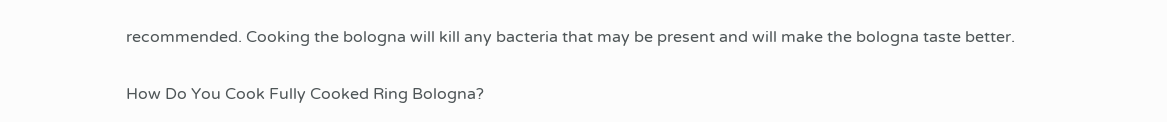recommended. Cooking the bologna will kill any bacteria that may be present and will make the bologna taste better.

How Do You Cook Fully Cooked Ring Bologna?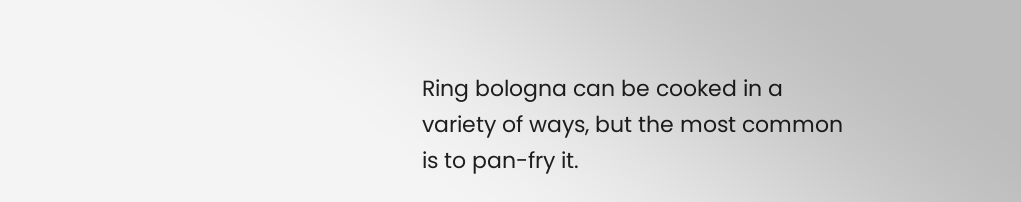Ring bologna can be cooked in a variety of ways, but the most common is to pan-fry it.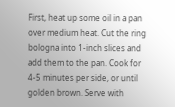First, heat up some oil in a pan over medium heat. Cut the ring bologna into 1-inch slices and add them to the pan. Cook for 4-5 minutes per side, or until golden brown. Serve with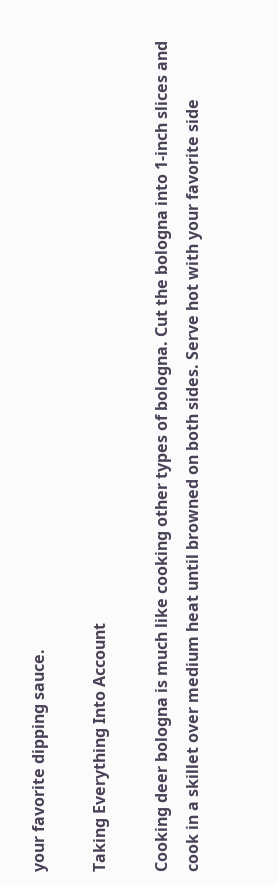your favorite dipping sauce.

Taking Everything Into Account

Cooking deer bologna is much like cooking other types of bologna. Cut the bologna into 1-inch slices and cook in a skillet over medium heat until browned on both sides. Serve hot with your favorite side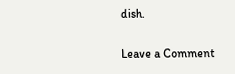dish.

Leave a Comment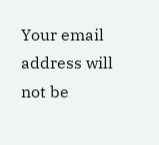Your email address will not be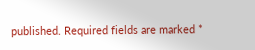published. Required fields are marked *